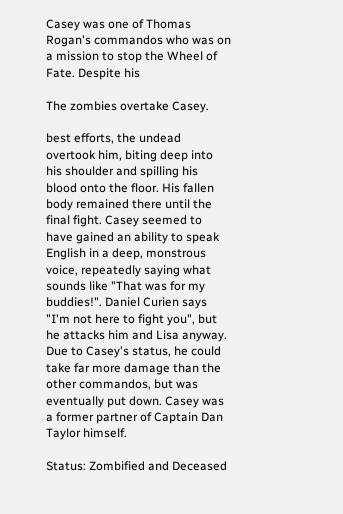Casey was one of Thomas Rogan's commandos who was on a mission to stop the Wheel of Fate. Despite his

The zombies overtake Casey.

best efforts, the undead overtook him, biting deep into his shoulder and spilling his blood onto the floor. His fallen body remained there until the final fight. Casey seemed to have gained an ability to speak English in a deep, monstrous voice, repeatedly saying what sounds like "That was for my buddies!". Daniel Curien says "I'm not here to fight you", but he attacks him and Lisa anyway. Due to Casey's status, he could take far more damage than the other commandos, but was eventually put down. Casey was a former partner of Captain Dan Taylor himself.

Status: Zombified and Deceased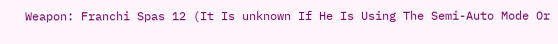Weapon: Franchi Spas 12 (It Is unknown If He Is Using The Semi-Auto Mode Or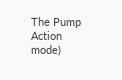The Pump Action mode)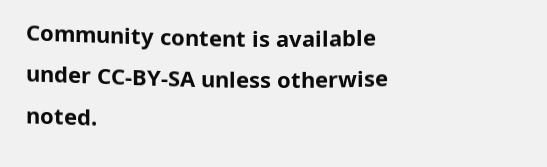Community content is available under CC-BY-SA unless otherwise noted.